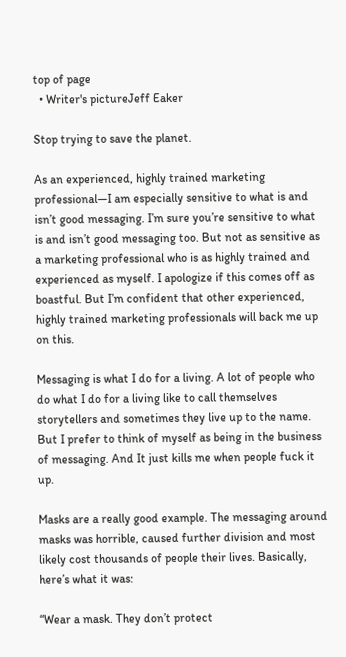top of page
  • Writer's pictureJeff Eaker

Stop trying to save the planet.

As an experienced, highly trained marketing professional—I am especially sensitive to what is and isn’t good messaging. I’m sure you’re sensitive to what is and isn’t good messaging too. But not as sensitive as a marketing professional who is as highly trained and experienced as myself. I apologize if this comes off as boastful. But I’m confident that other experienced, highly trained marketing professionals will back me up on this.

Messaging is what I do for a living. A lot of people who do what I do for a living like to call themselves storytellers and sometimes they live up to the name. But I prefer to think of myself as being in the business of messaging. And It just kills me when people fuck it up.

Masks are a really good example. The messaging around masks was horrible, caused further division and most likely cost thousands of people their lives. Basically, here’s what it was:

“Wear a mask. They don’t protect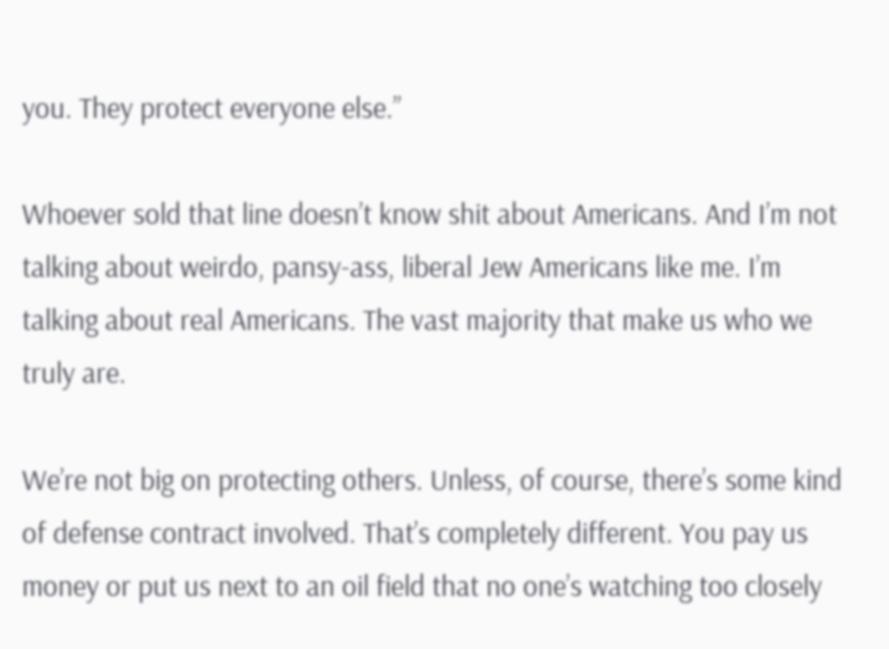you. They protect everyone else.”

Whoever sold that line doesn’t know shit about Americans. And I’m not talking about weirdo, pansy-ass, liberal Jew Americans like me. I’m talking about real Americans. The vast majority that make us who we truly are.

We’re not big on protecting others. Unless, of course, there’s some kind of defense contract involved. That’s completely different. You pay us money or put us next to an oil field that no one’s watching too closely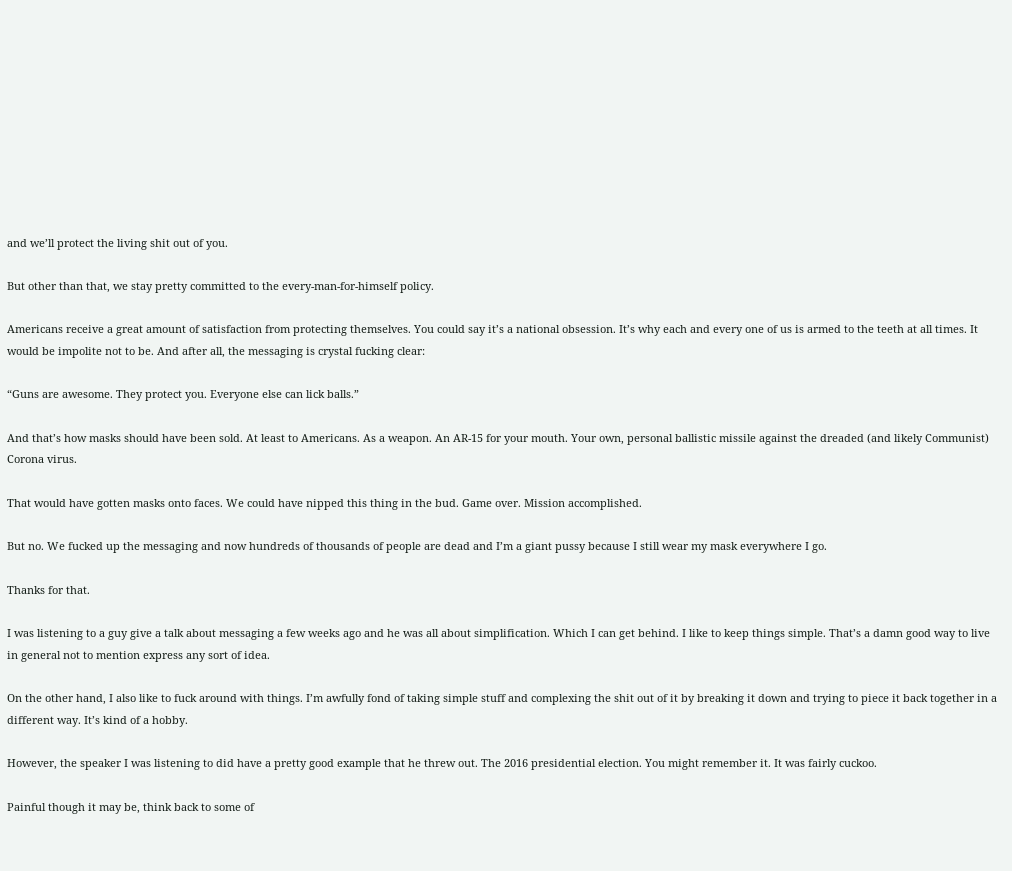and we’ll protect the living shit out of you.

But other than that, we stay pretty committed to the every-man-for-himself policy.

Americans receive a great amount of satisfaction from protecting themselves. You could say it’s a national obsession. It’s why each and every one of us is armed to the teeth at all times. It would be impolite not to be. And after all, the messaging is crystal fucking clear:

“Guns are awesome. They protect you. Everyone else can lick balls.”

And that’s how masks should have been sold. At least to Americans. As a weapon. An AR-15 for your mouth. Your own, personal ballistic missile against the dreaded (and likely Communist) Corona virus.

That would have gotten masks onto faces. We could have nipped this thing in the bud. Game over. Mission accomplished.

But no. We fucked up the messaging and now hundreds of thousands of people are dead and I’m a giant pussy because I still wear my mask everywhere I go.

Thanks for that.

I was listening to a guy give a talk about messaging a few weeks ago and he was all about simplification. Which I can get behind. I like to keep things simple. That’s a damn good way to live in general not to mention express any sort of idea.

On the other hand, I also like to fuck around with things. I’m awfully fond of taking simple stuff and complexing the shit out of it by breaking it down and trying to piece it back together in a different way. It’s kind of a hobby.

However, the speaker I was listening to did have a pretty good example that he threw out. The 2016 presidential election. You might remember it. It was fairly cuckoo.

Painful though it may be, think back to some of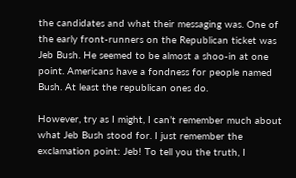the candidates and what their messaging was. One of the early front-runners on the Republican ticket was Jeb Bush. He seemed to be almost a shoo-in at one point. Americans have a fondness for people named Bush. At least the republican ones do.

However, try as I might, I can’t remember much about what Jeb Bush stood for. I just remember the exclamation point: Jeb! To tell you the truth, I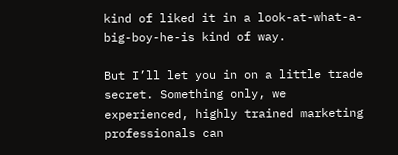kind of liked it in a look-at-what-a-big-boy-he-is kind of way.

But I’ll let you in on a little trade secret. Something only, we experienced, highly trained marketing professionals can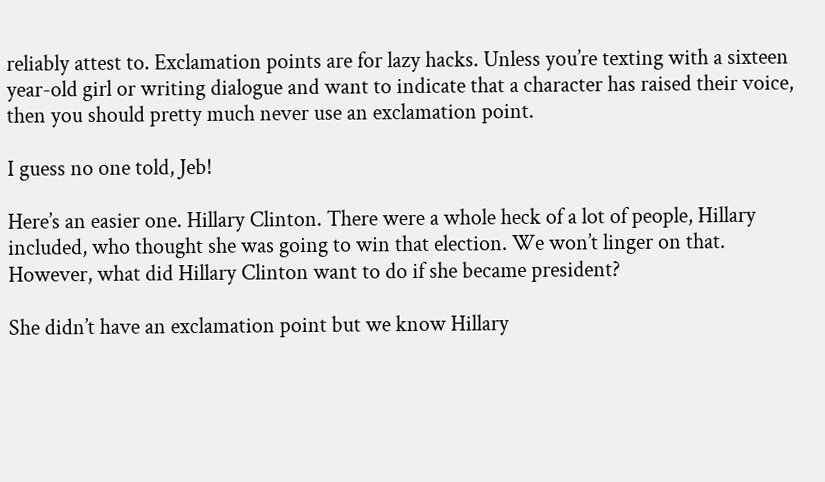reliably attest to. Exclamation points are for lazy hacks. Unless you’re texting with a sixteen year-old girl or writing dialogue and want to indicate that a character has raised their voice, then you should pretty much never use an exclamation point.

I guess no one told, Jeb!

Here’s an easier one. Hillary Clinton. There were a whole heck of a lot of people, Hillary included, who thought she was going to win that election. We won’t linger on that. However, what did Hillary Clinton want to do if she became president?

She didn’t have an exclamation point but we know Hillary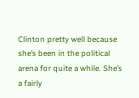Clinton pretty well because she’s been in the political arena for quite a while. She’s a fairly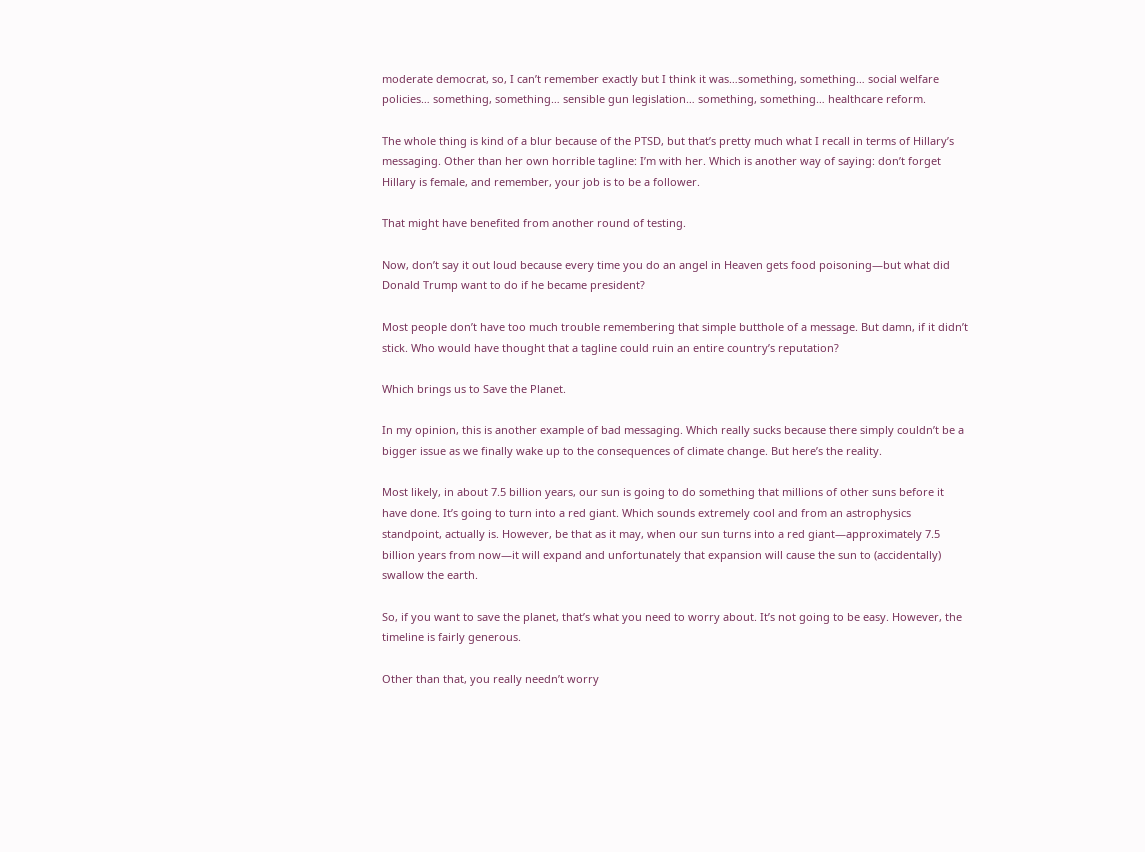moderate democrat, so, I can’t remember exactly but I think it was…something, something… social welfare policies… something, something… sensible gun legislation… something, something… healthcare reform.

The whole thing is kind of a blur because of the PTSD, but that’s pretty much what I recall in terms of Hillary’s messaging. Other than her own horrible tagline: I’m with her. Which is another way of saying: don’t forget Hillary is female, and remember, your job is to be a follower.

That might have benefited from another round of testing.

Now, don’t say it out loud because every time you do an angel in Heaven gets food poisoning—but what did Donald Trump want to do if he became president?

Most people don’t have too much trouble remembering that simple butthole of a message. But damn, if it didn’t stick. Who would have thought that a tagline could ruin an entire country’s reputation?

Which brings us to Save the Planet.

In my opinion, this is another example of bad messaging. Which really sucks because there simply couldn’t be a bigger issue as we finally wake up to the consequences of climate change. But here’s the reality.

Most likely, in about 7.5 billion years, our sun is going to do something that millions of other suns before it have done. It’s going to turn into a red giant. Which sounds extremely cool and from an astrophysics standpoint, actually is. However, be that as it may, when our sun turns into a red giant—approximately 7.5 billion years from now—it will expand and unfortunately that expansion will cause the sun to (accidentally) swallow the earth.

So, if you want to save the planet, that’s what you need to worry about. It’s not going to be easy. However, the timeline is fairly generous.

Other than that, you really needn’t worry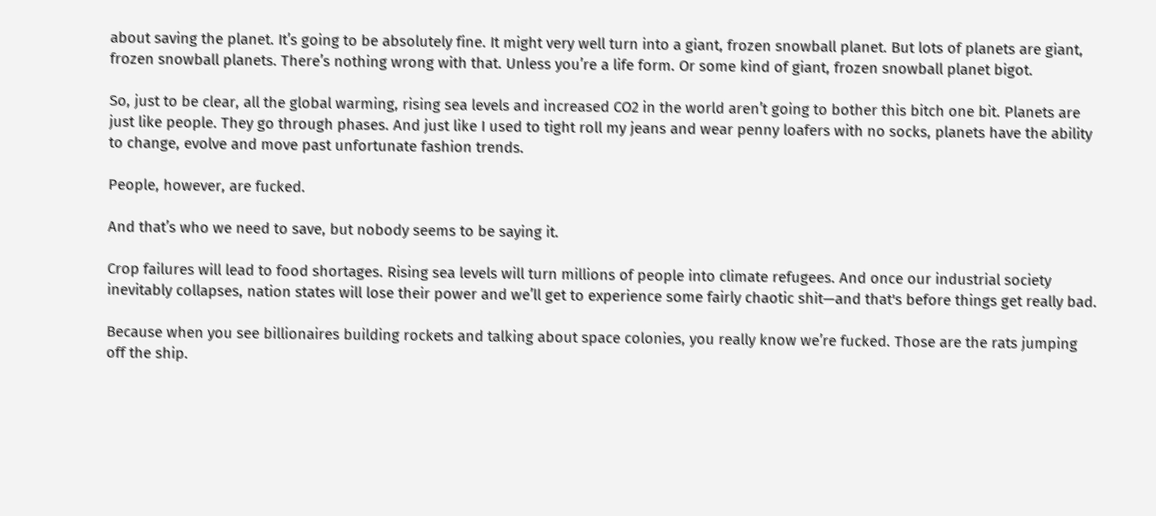about saving the planet. It’s going to be absolutely fine. It might very well turn into a giant, frozen snowball planet. But lots of planets are giant, frozen snowball planets. There’s nothing wrong with that. Unless you’re a life form. Or some kind of giant, frozen snowball planet bigot.

So, just to be clear, all the global warming, rising sea levels and increased CO2 in the world aren’t going to bother this bitch one bit. Planets are just like people. They go through phases. And just like I used to tight roll my jeans and wear penny loafers with no socks, planets have the ability to change, evolve and move past unfortunate fashion trends.

People, however, are fucked.

And that’s who we need to save, but nobody seems to be saying it.

Crop failures will lead to food shortages. Rising sea levels will turn millions of people into climate refugees. And once our industrial society inevitably collapses, nation states will lose their power and we’ll get to experience some fairly chaotic shit—and that's before things get really bad.

Because when you see billionaires building rockets and talking about space colonies, you really know we’re fucked. Those are the rats jumping off the ship.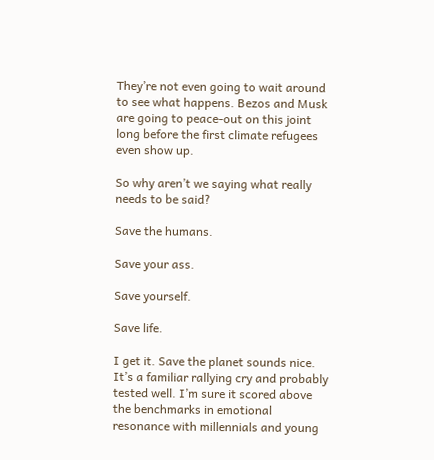They’re not even going to wait around to see what happens. Bezos and Musk are going to peace-out on this joint long before the first climate refugees even show up.

So why aren’t we saying what really needs to be said?

Save the humans.

Save your ass.

Save yourself.

Save life.

I get it. Save the planet sounds nice. It’s a familiar rallying cry and probably tested well. I’m sure it scored above the benchmarks in emotional resonance with millennials and young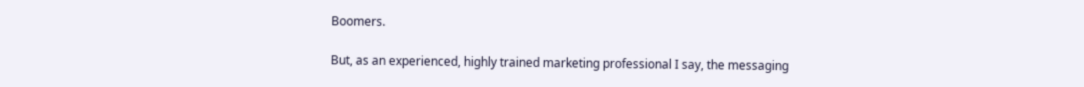Boomers.

But, as an experienced, highly trained marketing professional I say, the messaging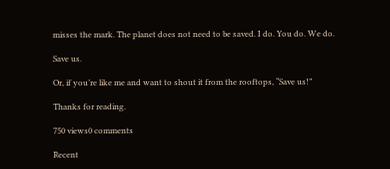misses the mark. The planet does not need to be saved. I do. You do. We do.

Save us.

Or, if you’re like me and want to shout it from the rooftops, “Save us!”

Thanks for reading.

750 views0 comments

Recent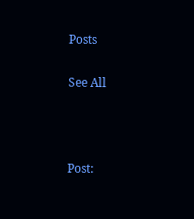Posts

See All



Post: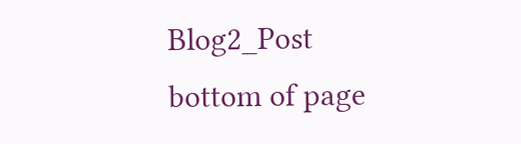Blog2_Post
bottom of page